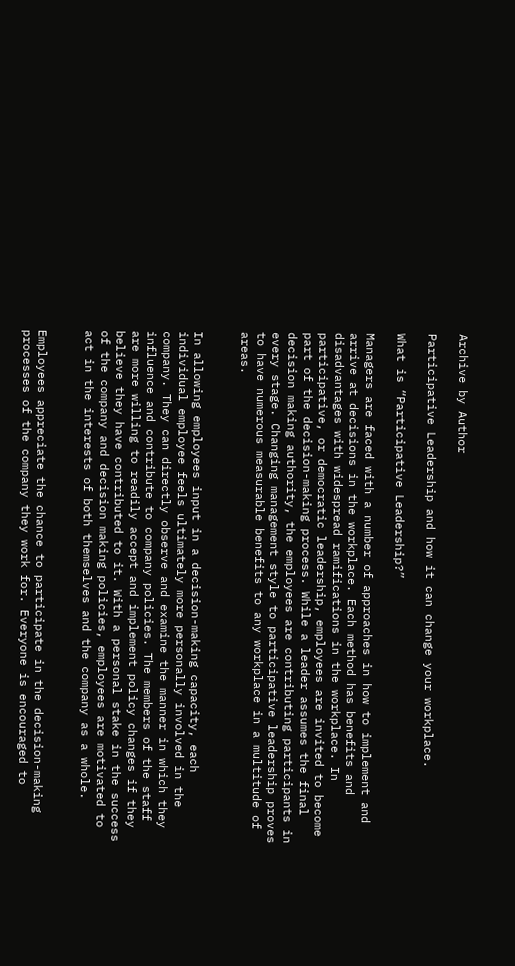Archive by Author

Participative Leadership and how it can change your workplace.

What is “Participative Leadership?”

Managers are faced with a number of approaches in how to implement and arrive at decisions in the workplace. Each method has benefits and disadvantages with widespread ramifications in the workplace. In participative, or democratic leadership, employees are invited to become part of the decision-making process. While a leader assumes the final decision making authority, the employees are contributing participants in every stage. Changing management style to participative leadership proves to have numerous measurable benefits to any workplace in a multitude of areas.


In allowing employees input in a decision-making capacity, each individual employee feels ultimately more personally involved in the company. They can directly observe and examine the manner in which they influence and contribute to company policies. The members of the staff are more willing to readily accept and implement policy changes if they believe they have contributed to it. With a personal stake in the success of the company and decision making policies, employees are motivated to act in the interests of both themselves and the company as a whole.


Employees appreciate the chance to participate in the decision-making processes of the company they work for. Everyone is encouraged to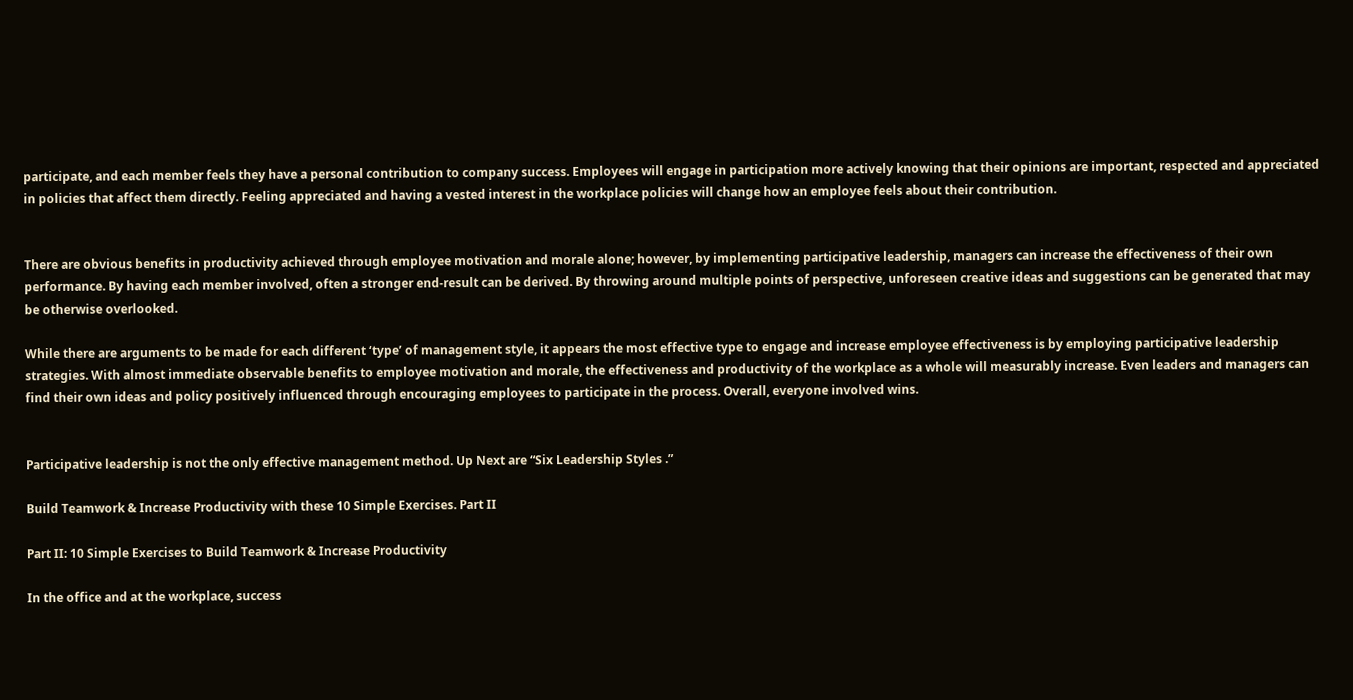participate, and each member feels they have a personal contribution to company success. Employees will engage in participation more actively knowing that their opinions are important, respected and appreciated in policies that affect them directly. Feeling appreciated and having a vested interest in the workplace policies will change how an employee feels about their contribution.


There are obvious benefits in productivity achieved through employee motivation and morale alone; however, by implementing participative leadership, managers can increase the effectiveness of their own performance. By having each member involved, often a stronger end-result can be derived. By throwing around multiple points of perspective, unforeseen creative ideas and suggestions can be generated that may be otherwise overlooked.

While there are arguments to be made for each different ‘type’ of management style, it appears the most effective type to engage and increase employee effectiveness is by employing participative leadership strategies. With almost immediate observable benefits to employee motivation and morale, the effectiveness and productivity of the workplace as a whole will measurably increase. Even leaders and managers can find their own ideas and policy positively influenced through encouraging employees to participate in the process. Overall, everyone involved wins.


Participative leadership is not the only effective management method. Up Next are “Six Leadership Styles .”

Build Teamwork & Increase Productivity with these 10 Simple Exercises. Part II

Part II: 10 Simple Exercises to Build Teamwork & Increase Productivity

In the office and at the workplace, success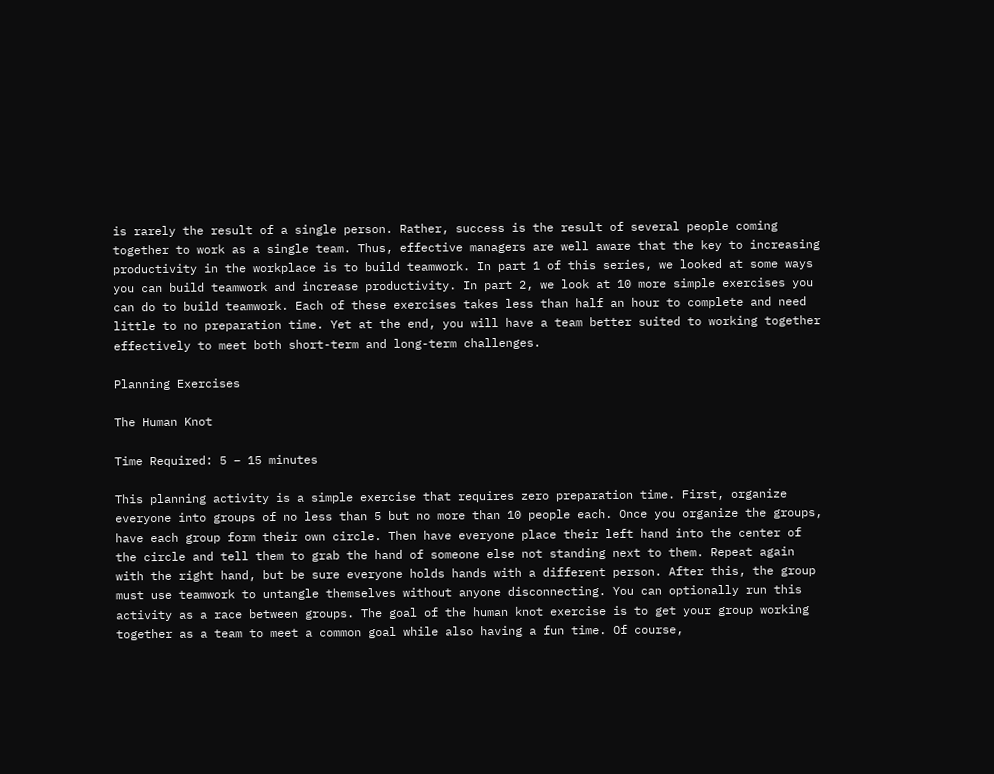is rarely the result of a single person. Rather, success is the result of several people coming together to work as a single team. Thus, effective managers are well aware that the key to increasing productivity in the workplace is to build teamwork. In part 1 of this series, we looked at some ways you can build teamwork and increase productivity. In part 2, we look at 10 more simple exercises you can do to build teamwork. Each of these exercises takes less than half an hour to complete and need little to no preparation time. Yet at the end, you will have a team better suited to working together effectively to meet both short-term and long-term challenges.

Planning Exercises

The Human Knot

Time Required: 5 – 15 minutes

This planning activity is a simple exercise that requires zero preparation time. First, organize everyone into groups of no less than 5 but no more than 10 people each. Once you organize the groups, have each group form their own circle. Then have everyone place their left hand into the center of the circle and tell them to grab the hand of someone else not standing next to them. Repeat again with the right hand, but be sure everyone holds hands with a different person. After this, the group must use teamwork to untangle themselves without anyone disconnecting. You can optionally run this activity as a race between groups. The goal of the human knot exercise is to get your group working together as a team to meet a common goal while also having a fun time. Of course,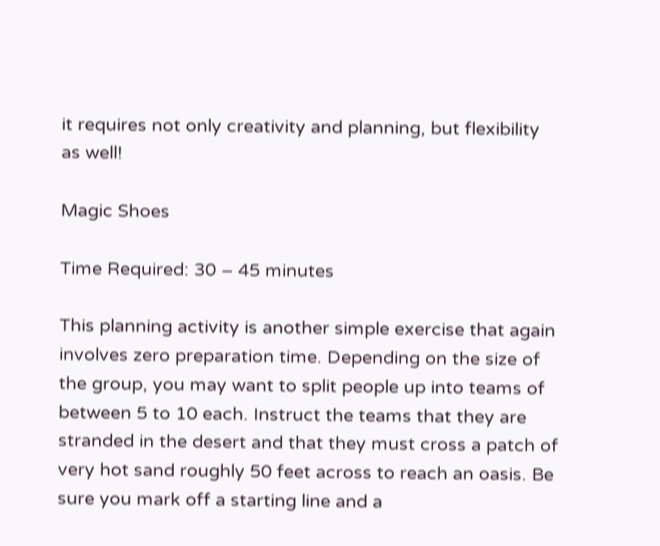it requires not only creativity and planning, but flexibility as well!

Magic Shoes

Time Required: 30 – 45 minutes

This planning activity is another simple exercise that again involves zero preparation time. Depending on the size of the group, you may want to split people up into teams of between 5 to 10 each. Instruct the teams that they are stranded in the desert and that they must cross a patch of very hot sand roughly 50 feet across to reach an oasis. Be sure you mark off a starting line and a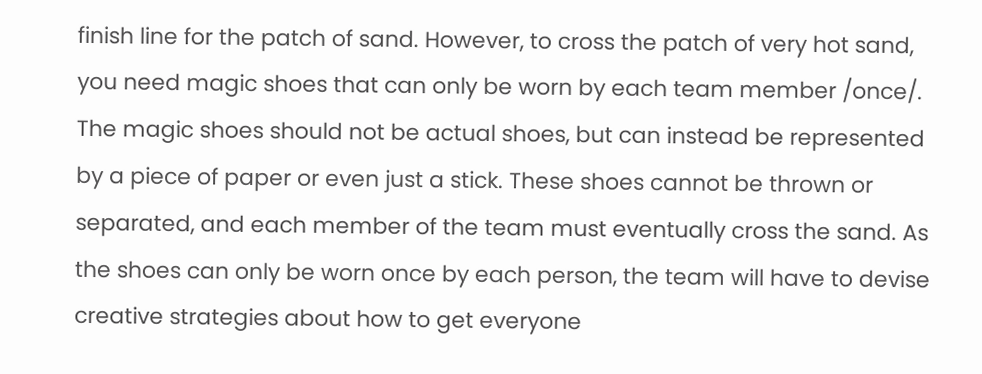finish line for the patch of sand. However, to cross the patch of very hot sand, you need magic shoes that can only be worn by each team member /once/. The magic shoes should not be actual shoes, but can instead be represented by a piece of paper or even just a stick. These shoes cannot be thrown or separated, and each member of the team must eventually cross the sand. As the shoes can only be worn once by each person, the team will have to devise creative strategies about how to get everyone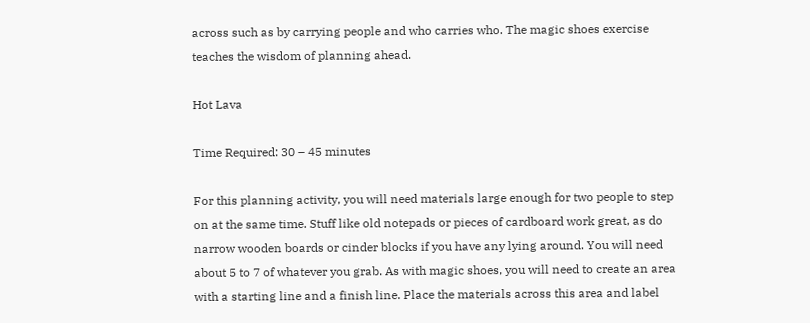across such as by carrying people and who carries who. The magic shoes exercise teaches the wisdom of planning ahead.

Hot Lava

Time Required: 30 – 45 minutes

For this planning activity, you will need materials large enough for two people to step on at the same time. Stuff like old notepads or pieces of cardboard work great, as do narrow wooden boards or cinder blocks if you have any lying around. You will need about 5 to 7 of whatever you grab. As with magic shoes, you will need to create an area with a starting line and a finish line. Place the materials across this area and label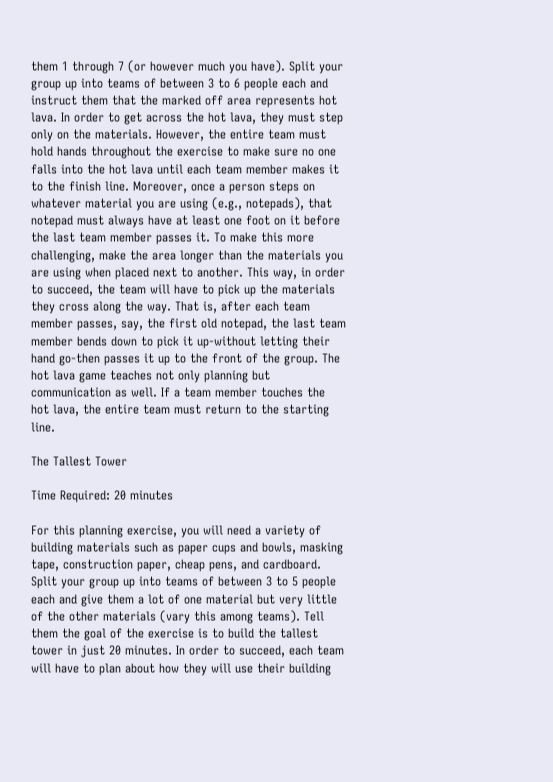them 1 through 7 (or however much you have). Split your group up into teams of between 3 to 6 people each and instruct them that the marked off area represents hot lava. In order to get across the hot lava, they must step only on the materials. However, the entire team must hold hands throughout the exercise to make sure no one falls into the hot lava until each team member makes it to the finish line. Moreover, once a person steps on whatever material you are using (e.g., notepads), that notepad must always have at least one foot on it before the last team member passes it. To make this more challenging, make the area longer than the materials you are using when placed next to another. This way, in order to succeed, the team will have to pick up the materials they cross along the way. That is, after each team member passes, say, the first old notepad, the last team member bends down to pick it up-without letting their hand go-then passes it up to the front of the group. The hot lava game teaches not only planning but communication as well. If a team member touches the hot lava, the entire team must return to the starting line.

The Tallest Tower

Time Required: 20 minutes

For this planning exercise, you will need a variety of building materials such as paper cups and bowls, masking tape, construction paper, cheap pens, and cardboard. Split your group up into teams of between 3 to 5 people each and give them a lot of one material but very little of the other materials (vary this among teams). Tell them the goal of the exercise is to build the tallest tower in just 20 minutes. In order to succeed, each team will have to plan about how they will use their building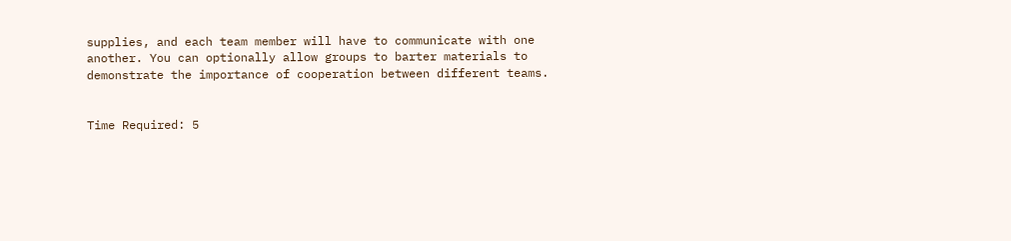supplies, and each team member will have to communicate with one another. You can optionally allow groups to barter materials to demonstrate the importance of cooperation between different teams.


Time Required: 5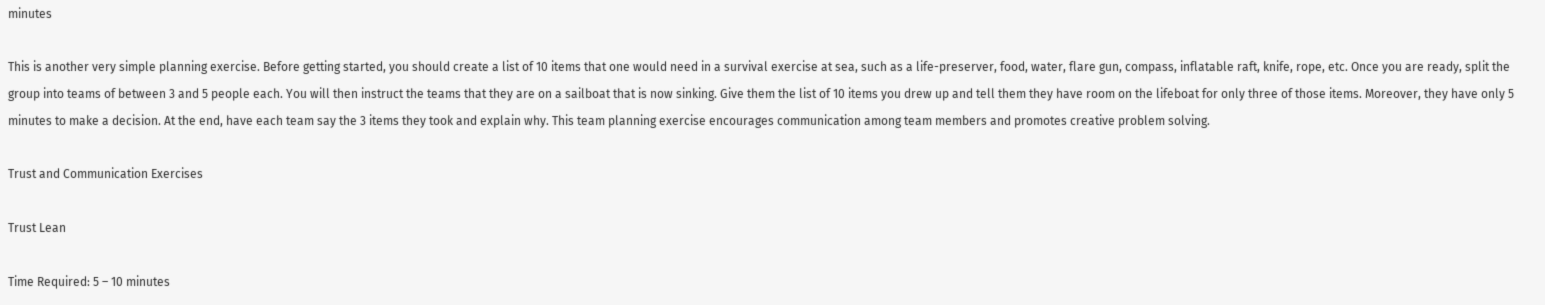minutes

This is another very simple planning exercise. Before getting started, you should create a list of 10 items that one would need in a survival exercise at sea, such as a life-preserver, food, water, flare gun, compass, inflatable raft, knife, rope, etc. Once you are ready, split the group into teams of between 3 and 5 people each. You will then instruct the teams that they are on a sailboat that is now sinking. Give them the list of 10 items you drew up and tell them they have room on the lifeboat for only three of those items. Moreover, they have only 5 minutes to make a decision. At the end, have each team say the 3 items they took and explain why. This team planning exercise encourages communication among team members and promotes creative problem solving.

Trust and Communication Exercises

Trust Lean

Time Required: 5 – 10 minutes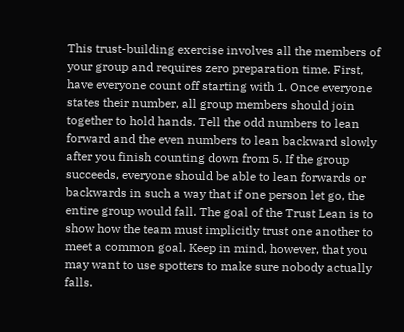This trust-building exercise involves all the members of your group and requires zero preparation time. First, have everyone count off starting with 1. Once everyone states their number, all group members should join together to hold hands. Tell the odd numbers to lean forward and the even numbers to lean backward slowly after you finish counting down from 5. If the group succeeds, everyone should be able to lean forwards or backwards in such a way that if one person let go, the entire group would fall. The goal of the Trust Lean is to show how the team must implicitly trust one another to meet a common goal. Keep in mind, however, that you may want to use spotters to make sure nobody actually falls.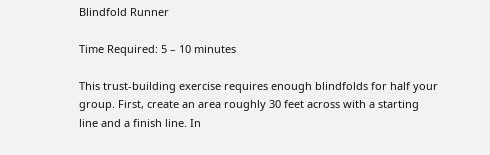Blindfold Runner

Time Required: 5 – 10 minutes

This trust-building exercise requires enough blindfolds for half your group. First, create an area roughly 30 feet across with a starting line and a finish line. In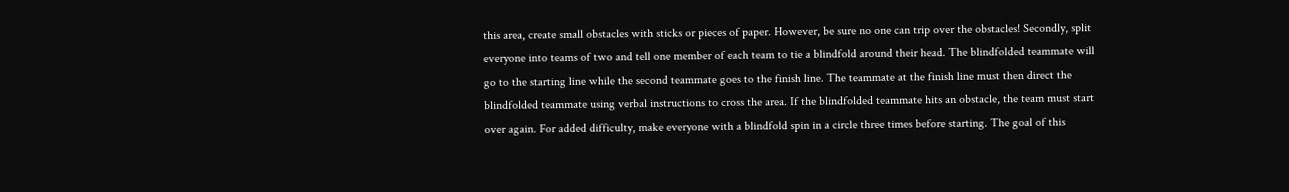this area, create small obstacles with sticks or pieces of paper. However, be sure no one can trip over the obstacles! Secondly, split everyone into teams of two and tell one member of each team to tie a blindfold around their head. The blindfolded teammate will go to the starting line while the second teammate goes to the finish line. The teammate at the finish line must then direct the blindfolded teammate using verbal instructions to cross the area. If the blindfolded teammate hits an obstacle, the team must start over again. For added difficulty, make everyone with a blindfold spin in a circle three times before starting. The goal of this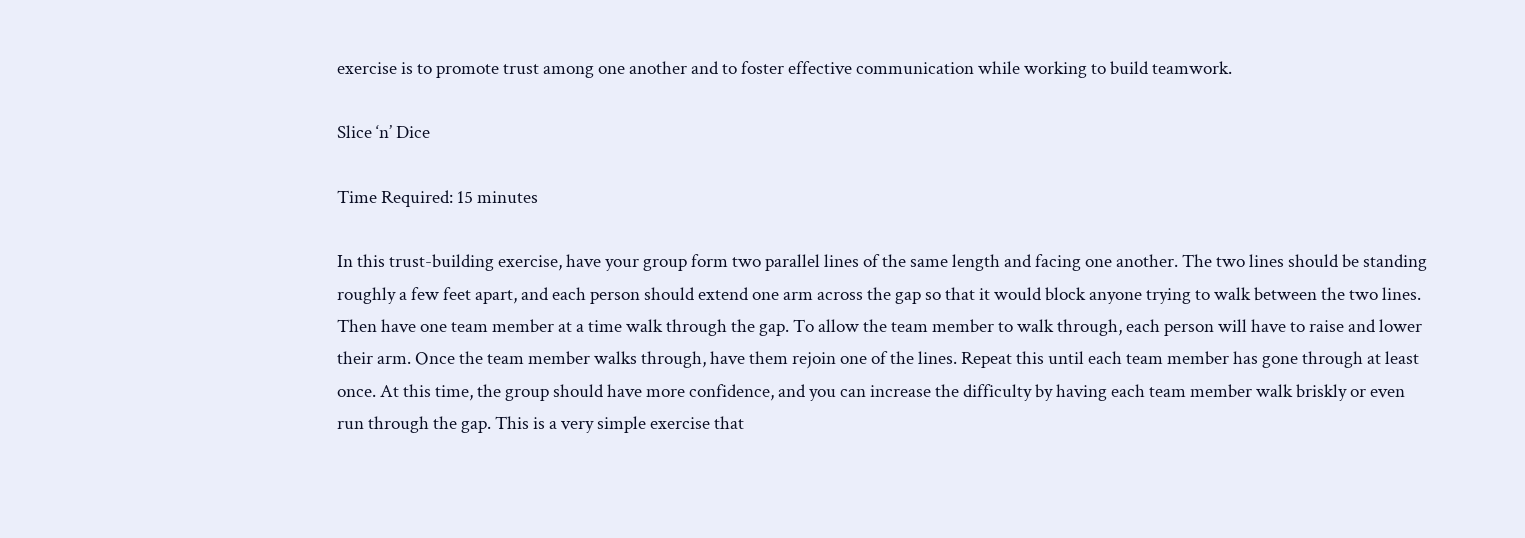exercise is to promote trust among one another and to foster effective communication while working to build teamwork.

Slice ‘n’ Dice

Time Required: 15 minutes

In this trust-building exercise, have your group form two parallel lines of the same length and facing one another. The two lines should be standing roughly a few feet apart, and each person should extend one arm across the gap so that it would block anyone trying to walk between the two lines. Then have one team member at a time walk through the gap. To allow the team member to walk through, each person will have to raise and lower their arm. Once the team member walks through, have them rejoin one of the lines. Repeat this until each team member has gone through at least once. At this time, the group should have more confidence, and you can increase the difficulty by having each team member walk briskly or even run through the gap. This is a very simple exercise that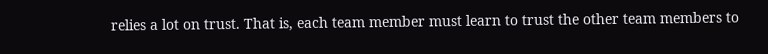relies a lot on trust. That is, each team member must learn to trust the other team members to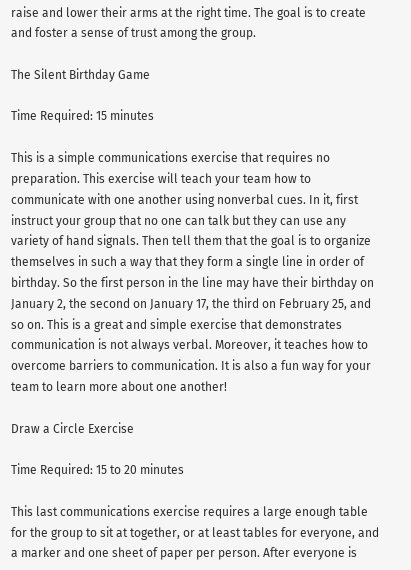raise and lower their arms at the right time. The goal is to create and foster a sense of trust among the group.

The Silent Birthday Game

Time Required: 15 minutes

This is a simple communications exercise that requires no preparation. This exercise will teach your team how to communicate with one another using nonverbal cues. In it, first instruct your group that no one can talk but they can use any variety of hand signals. Then tell them that the goal is to organize themselves in such a way that they form a single line in order of birthday. So the first person in the line may have their birthday on January 2, the second on January 17, the third on February 25, and so on. This is a great and simple exercise that demonstrates communication is not always verbal. Moreover, it teaches how to overcome barriers to communication. It is also a fun way for your team to learn more about one another!

Draw a Circle Exercise

Time Required: 15 to 20 minutes

This last communications exercise requires a large enough table for the group to sit at together, or at least tables for everyone, and a marker and one sheet of paper per person. After everyone is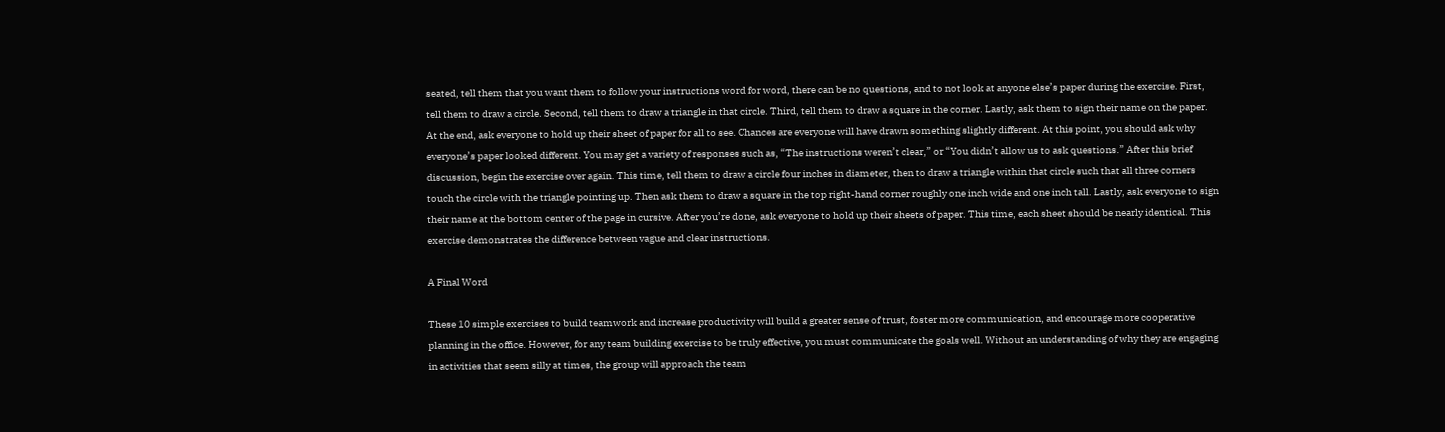seated, tell them that you want them to follow your instructions word for word, there can be no questions, and to not look at anyone else’s paper during the exercise. First, tell them to draw a circle. Second, tell them to draw a triangle in that circle. Third, tell them to draw a square in the corner. Lastly, ask them to sign their name on the paper. At the end, ask everyone to hold up their sheet of paper for all to see. Chances are everyone will have drawn something slightly different. At this point, you should ask why everyone’s paper looked different. You may get a variety of responses such as, “The instructions weren’t clear,” or “You didn’t allow us to ask questions.” After this brief discussion, begin the exercise over again. This time, tell them to draw a circle four inches in diameter, then to draw a triangle within that circle such that all three corners touch the circle with the triangle pointing up. Then ask them to draw a square in the top right-hand corner roughly one inch wide and one inch tall. Lastly, ask everyone to sign their name at the bottom center of the page in cursive. After you’re done, ask everyone to hold up their sheets of paper. This time, each sheet should be nearly identical. This exercise demonstrates the difference between vague and clear instructions.

A Final Word

These 10 simple exercises to build teamwork and increase productivity will build a greater sense of trust, foster more communication, and encourage more cooperative planning in the office. However, for any team building exercise to be truly effective, you must communicate the goals well. Without an understanding of why they are engaging in activities that seem silly at times, the group will approach the team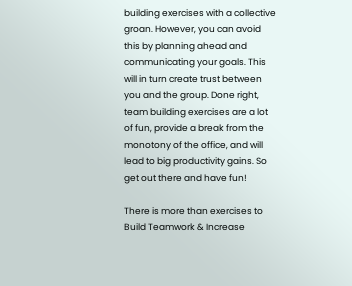building exercises with a collective groan. However, you can avoid this by planning ahead and communicating your goals. This will in turn create trust between you and the group. Done right, team building exercises are a lot of fun, provide a break from the monotony of the office, and will lead to big productivity gains. So get out there and have fun!

There is more than exercises to Build Teamwork & Increase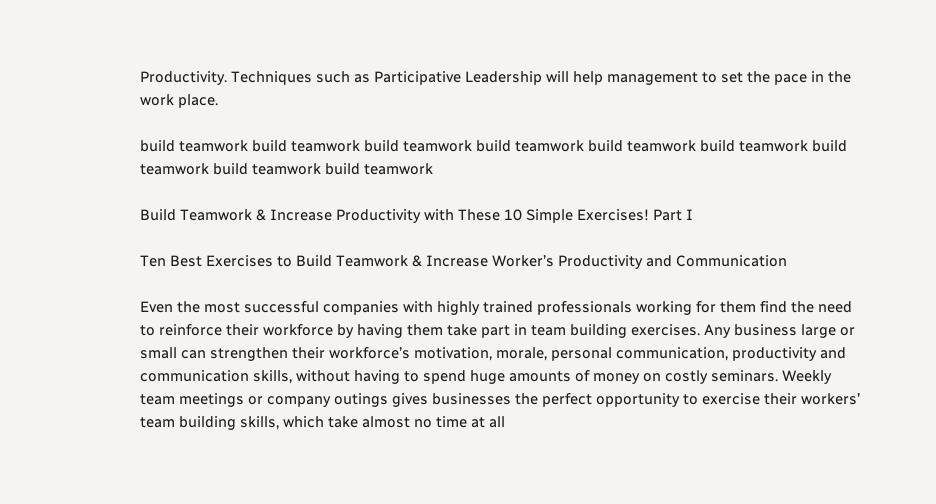Productivity. Techniques such as Participative Leadership will help management to set the pace in the work place.

build teamwork build teamwork build teamwork build teamwork build teamwork build teamwork build teamwork build teamwork build teamwork

Build Teamwork & Increase Productivity with These 10 Simple Exercises! Part I

Ten Best Exercises to Build Teamwork & Increase Worker’s Productivity and Communication

Even the most successful companies with highly trained professionals working for them find the need to reinforce their workforce by having them take part in team building exercises. Any business large or small can strengthen their workforce’s motivation, morale, personal communication, productivity and communication skills, without having to spend huge amounts of money on costly seminars. Weekly team meetings or company outings gives businesses the perfect opportunity to exercise their workers’ team building skills, which take almost no time at all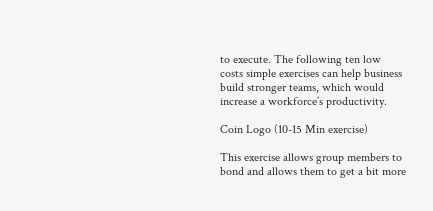to execute. The following ten low costs simple exercises can help business build stronger teams, which would increase a workforce’s productivity.

Coin Logo (10-15 Min exercise)

This exercise allows group members to bond and allows them to get a bit more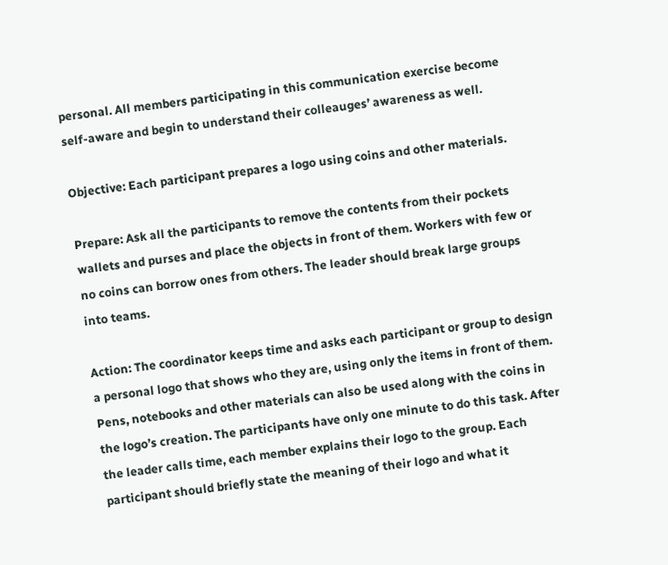personal. All members participating in this communication exercise become self-aware and begin to understand their colleauges’ awareness as well.

Objective: Each participant prepares a logo using coins and other materials.

Prepare: Ask all the participants to remove the contents from their pockets wallets and purses and place the objects in front of them. Workers with few or no coins can borrow ones from others. The leader should break large groups into teams.

Action: The coordinator keeps time and asks each participant or group to design a personal logo that shows who they are, using only the items in front of them. Pens, notebooks and other materials can also be used along with the coins in the logo’s creation. The participants have only one minute to do this task. After the leader calls time, each member explains their logo to the group. Each participant should briefly state the meaning of their logo and what it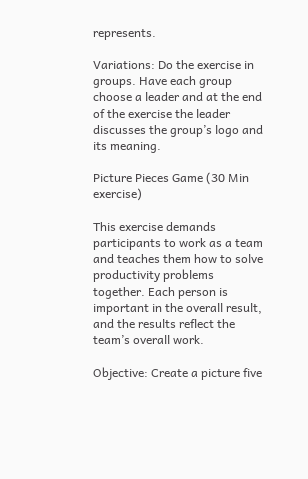represents.

Variations: Do the exercise in groups. Have each group choose a leader and at the end of the exercise the leader discusses the group’s logo and its meaning.

Picture Pieces Game (30 Min exercise)

This exercise demands participants to work as a team and teaches them how to solve productivity problems together. Each person is important in the overall result, and the results reflect the team’s overall work.

Objective: Create a picture five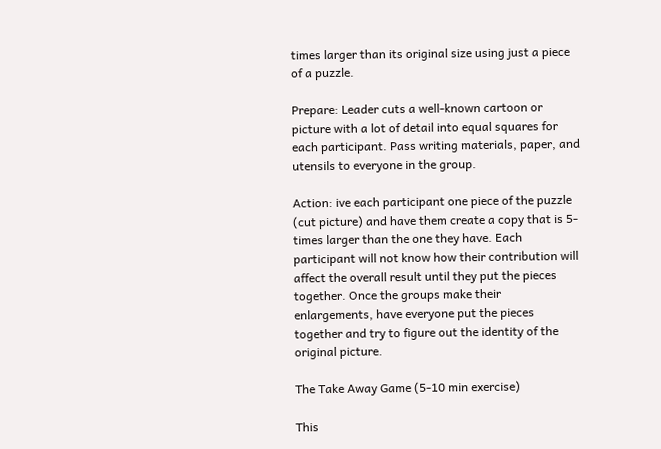times larger than its original size using just a piece of a puzzle.

Prepare: Leader cuts a well-known cartoon or picture with a lot of detail into equal squares for each participant. Pass writing materials, paper, and utensils to everyone in the group.

Action: ive each participant one piece of the puzzle (cut picture) and have them create a copy that is 5-times larger than the one they have. Each participant will not know how their contribution will affect the overall result until they put the pieces together. Once the groups make their enlargements, have everyone put the pieces together and try to figure out the identity of the original picture.

The Take Away Game (5-10 min exercise)

This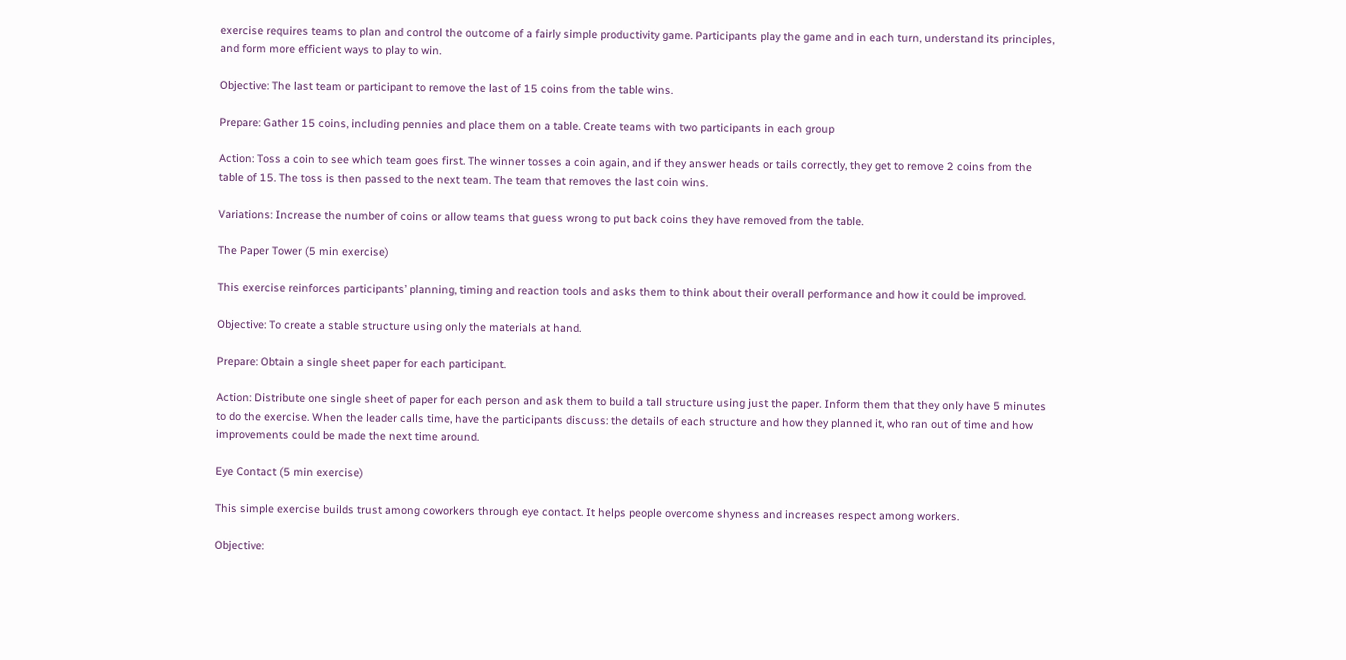exercise requires teams to plan and control the outcome of a fairly simple productivity game. Participants play the game and in each turn, understand its principles, and form more efficient ways to play to win.

Objective: The last team or participant to remove the last of 15 coins from the table wins.

Prepare: Gather 15 coins, including pennies and place them on a table. Create teams with two participants in each group

Action: Toss a coin to see which team goes first. The winner tosses a coin again, and if they answer heads or tails correctly, they get to remove 2 coins from the table of 15. The toss is then passed to the next team. The team that removes the last coin wins.

Variations: Increase the number of coins or allow teams that guess wrong to put back coins they have removed from the table.

The Paper Tower (5 min exercise)

This exercise reinforces participants’ planning, timing and reaction tools and asks them to think about their overall performance and how it could be improved.

Objective: To create a stable structure using only the materials at hand.

Prepare: Obtain a single sheet paper for each participant.

Action: Distribute one single sheet of paper for each person and ask them to build a tall structure using just the paper. Inform them that they only have 5 minutes to do the exercise. When the leader calls time, have the participants discuss: the details of each structure and how they planned it, who ran out of time and how improvements could be made the next time around.

Eye Contact (5 min exercise)

This simple exercise builds trust among coworkers through eye contact. It helps people overcome shyness and increases respect among workers.

Objective: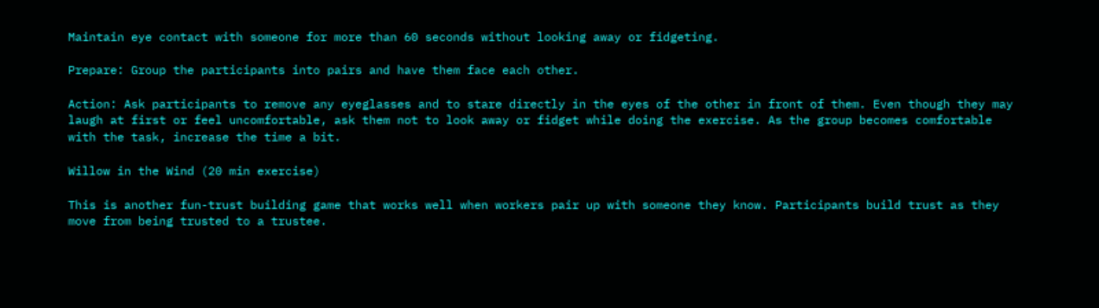Maintain eye contact with someone for more than 60 seconds without looking away or fidgeting.

Prepare: Group the participants into pairs and have them face each other.

Action: Ask participants to remove any eyeglasses and to stare directly in the eyes of the other in front of them. Even though they may laugh at first or feel uncomfortable, ask them not to look away or fidget while doing the exercise. As the group becomes comfortable with the task, increase the time a bit.

Willow in the Wind (20 min exercise)

This is another fun-trust building game that works well when workers pair up with someone they know. Participants build trust as they move from being trusted to a trustee.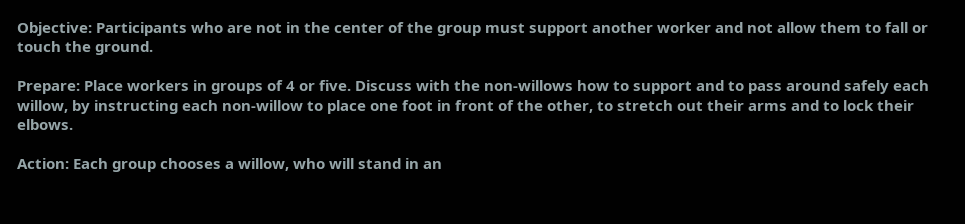Objective: Participants who are not in the center of the group must support another worker and not allow them to fall or touch the ground.

Prepare: Place workers in groups of 4 or five. Discuss with the non-willows how to support and to pass around safely each willow, by instructing each non-willow to place one foot in front of the other, to stretch out their arms and to lock their elbows.

Action: Each group chooses a willow, who will stand in an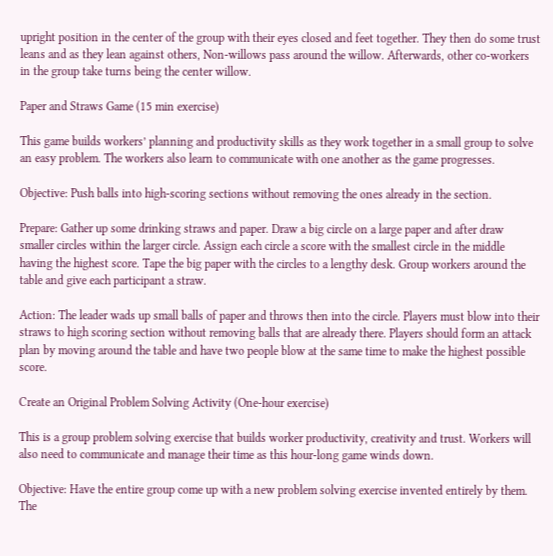upright position in the center of the group with their eyes closed and feet together. They then do some trust leans and as they lean against others, Non-willows pass around the willow. Afterwards, other co-workers in the group take turns being the center willow.

Paper and Straws Game (15 min exercise)

This game builds workers’ planning and productivity skills as they work together in a small group to solve an easy problem. The workers also learn to communicate with one another as the game progresses.

Objective: Push balls into high-scoring sections without removing the ones already in the section.

Prepare: Gather up some drinking straws and paper. Draw a big circle on a large paper and after draw smaller circles within the larger circle. Assign each circle a score with the smallest circle in the middle having the highest score. Tape the big paper with the circles to a lengthy desk. Group workers around the table and give each participant a straw.

Action: The leader wads up small balls of paper and throws then into the circle. Players must blow into their straws to high scoring section without removing balls that are already there. Players should form an attack plan by moving around the table and have two people blow at the same time to make the highest possible score.

Create an Original Problem Solving Activity (One-hour exercise)

This is a group problem solving exercise that builds worker productivity, creativity and trust. Workers will also need to communicate and manage their time as this hour-long game winds down.

Objective: Have the entire group come up with a new problem solving exercise invented entirely by them. The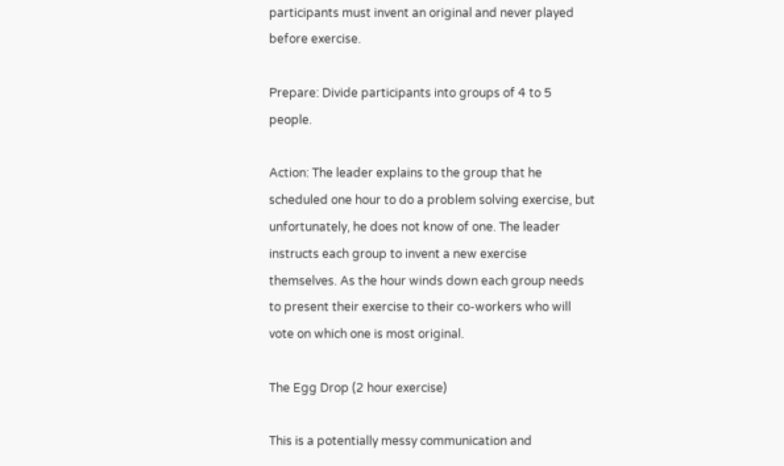participants must invent an original and never played before exercise.

Prepare: Divide participants into groups of 4 to 5 people.

Action: The leader explains to the group that he scheduled one hour to do a problem solving exercise, but unfortunately, he does not know of one. The leader instructs each group to invent a new exercise themselves. As the hour winds down each group needs to present their exercise to their co-workers who will vote on which one is most original.

The Egg Drop (2 hour exercise)

This is a potentially messy communication and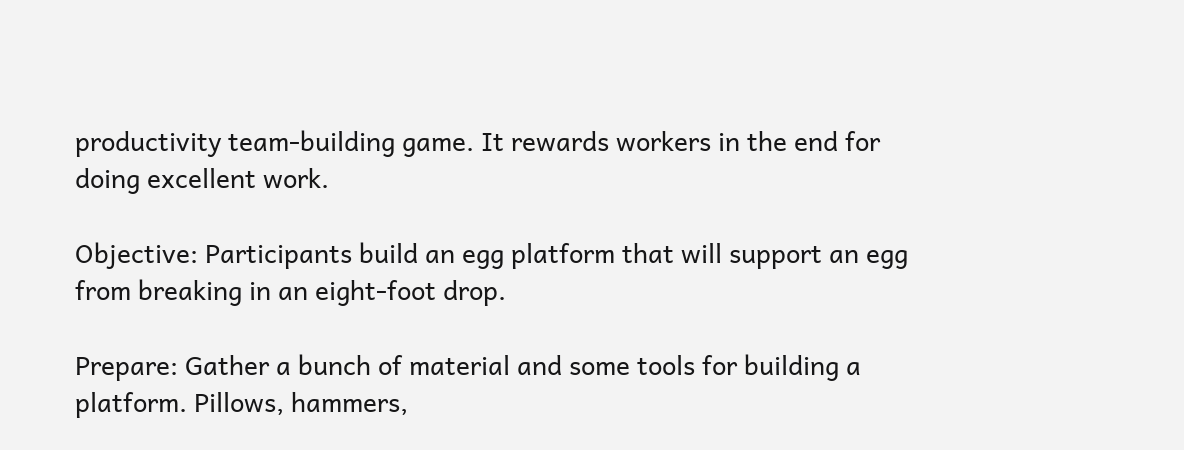productivity team-building game. It rewards workers in the end for doing excellent work.

Objective: Participants build an egg platform that will support an egg from breaking in an eight-foot drop.

Prepare: Gather a bunch of material and some tools for building a platform. Pillows, hammers,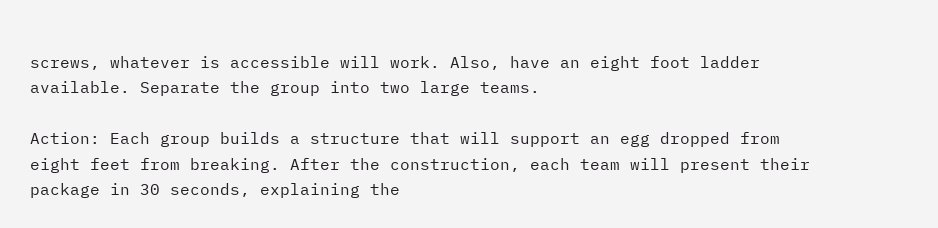screws, whatever is accessible will work. Also, have an eight foot ladder available. Separate the group into two large teams.

Action: Each group builds a structure that will support an egg dropped from eight feet from breaking. After the construction, each team will present their package in 30 seconds, explaining the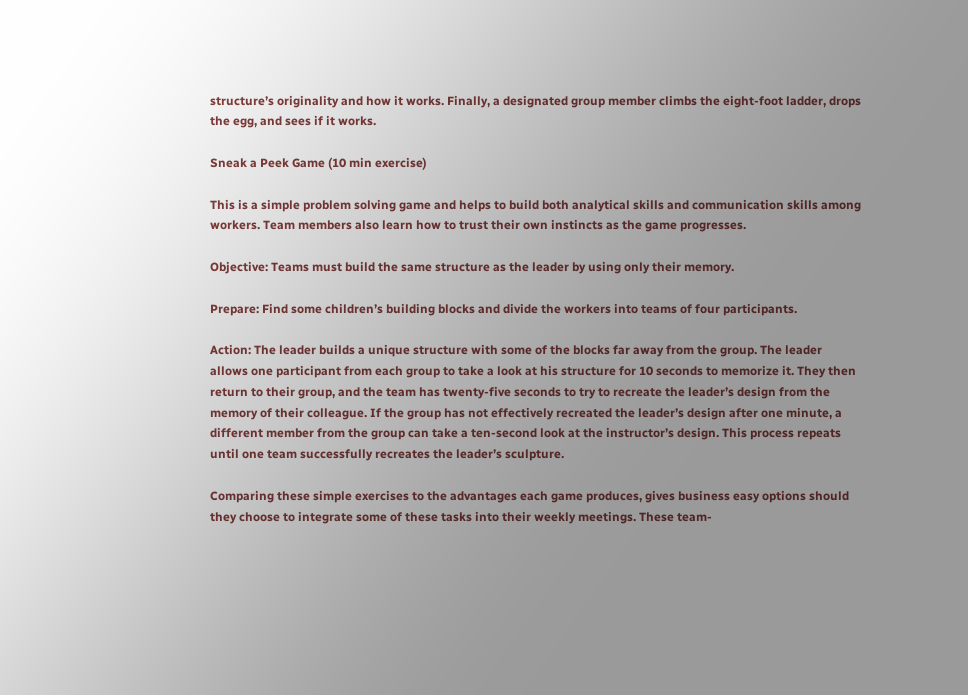structure’s originality and how it works. Finally, a designated group member climbs the eight-foot ladder, drops the egg, and sees if it works.

Sneak a Peek Game (10 min exercise)

This is a simple problem solving game and helps to build both analytical skills and communication skills among workers. Team members also learn how to trust their own instincts as the game progresses.

Objective: Teams must build the same structure as the leader by using only their memory.

Prepare: Find some children’s building blocks and divide the workers into teams of four participants.

Action: The leader builds a unique structure with some of the blocks far away from the group. The leader allows one participant from each group to take a look at his structure for 10 seconds to memorize it. They then return to their group, and the team has twenty-five seconds to try to recreate the leader’s design from the memory of their colleague. If the group has not effectively recreated the leader’s design after one minute, a different member from the group can take a ten-second look at the instructor’s design. This process repeats until one team successfully recreates the leader’s sculpture.

Comparing these simple exercises to the advantages each game produces, gives business easy options should they choose to integrate some of these tasks into their weekly meetings. These team-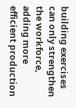building exercises can only strengthen the workforce, adding more efficient production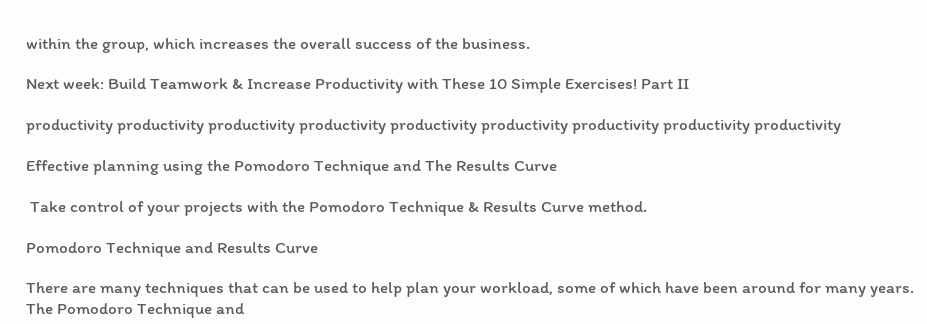within the group, which increases the overall success of the business.

Next week: Build Teamwork & Increase Productivity with These 10 Simple Exercises! Part II

productivity productivity productivity productivity productivity productivity productivity productivity productivity

Effective planning using the Pomodoro Technique and The Results Curve

 Take control of your projects with the Pomodoro Technique & Results Curve method.

Pomodoro Technique and Results Curve

There are many techniques that can be used to help plan your workload, some of which have been around for many years. The Pomodoro Technique and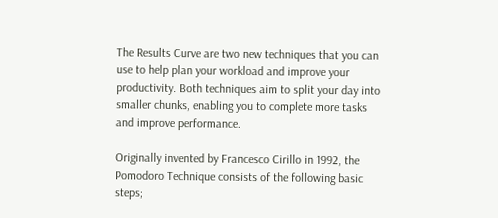The Results Curve are two new techniques that you can use to help plan your workload and improve your productivity. Both techniques aim to split your day into smaller chunks, enabling you to complete more tasks and improve performance.

Originally invented by Francesco Cirillo in 1992, the Pomodoro Technique consists of the following basic steps;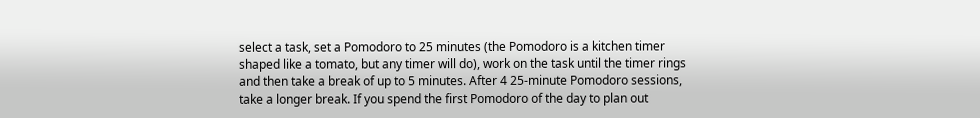select a task, set a Pomodoro to 25 minutes (the Pomodoro is a kitchen timer shaped like a tomato, but any timer will do), work on the task until the timer rings and then take a break of up to 5 minutes. After 4 25-minute Pomodoro sessions, take a longer break. If you spend the first Pomodoro of the day to plan out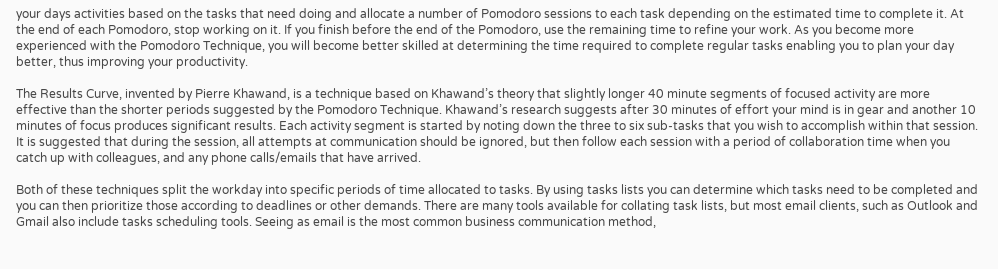your days activities based on the tasks that need doing and allocate a number of Pomodoro sessions to each task depending on the estimated time to complete it. At the end of each Pomodoro, stop working on it. If you finish before the end of the Pomodoro, use the remaining time to refine your work. As you become more experienced with the Pomodoro Technique, you will become better skilled at determining the time required to complete regular tasks enabling you to plan your day better, thus improving your productivity.

The Results Curve, invented by Pierre Khawand, is a technique based on Khawand’s theory that slightly longer 40 minute segments of focused activity are more effective than the shorter periods suggested by the Pomodoro Technique. Khawand’s research suggests after 30 minutes of effort your mind is in gear and another 10 minutes of focus produces significant results. Each activity segment is started by noting down the three to six sub-tasks that you wish to accomplish within that session. It is suggested that during the session, all attempts at communication should be ignored, but then follow each session with a period of collaboration time when you catch up with colleagues, and any phone calls/emails that have arrived.

Both of these techniques split the workday into specific periods of time allocated to tasks. By using tasks lists you can determine which tasks need to be completed and you can then prioritize those according to deadlines or other demands. There are many tools available for collating task lists, but most email clients, such as Outlook and Gmail also include tasks scheduling tools. Seeing as email is the most common business communication method,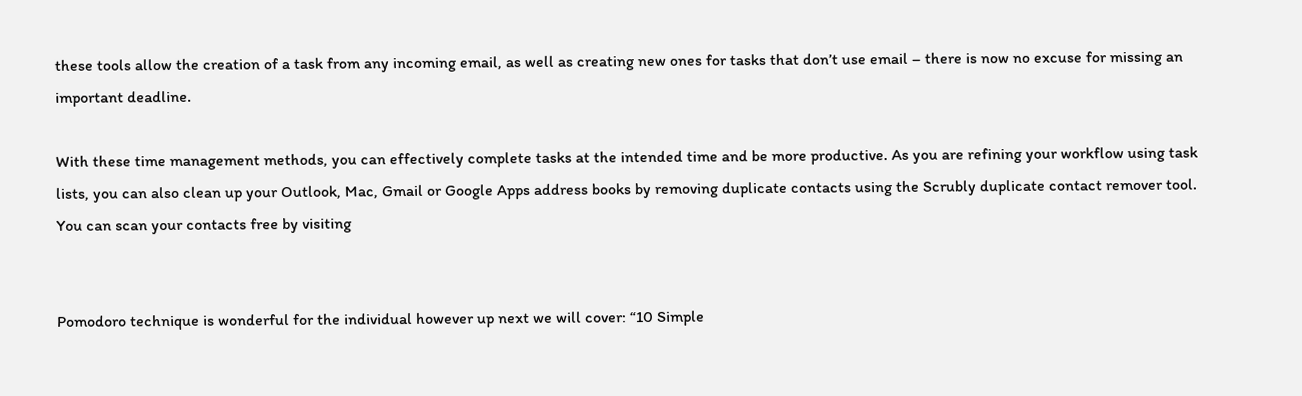these tools allow the creation of a task from any incoming email, as well as creating new ones for tasks that don’t use email – there is now no excuse for missing an important deadline.

With these time management methods, you can effectively complete tasks at the intended time and be more productive. As you are refining your workflow using task lists, you can also clean up your Outlook, Mac, Gmail or Google Apps address books by removing duplicate contacts using the Scrubly duplicate contact remover tool. You can scan your contacts free by visiting


Pomodoro technique is wonderful for the individual however up next we will cover: “10 Simple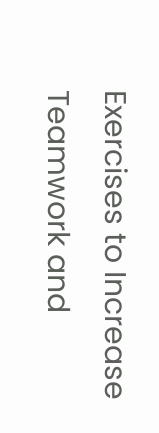Exercises to Increase Teamwork and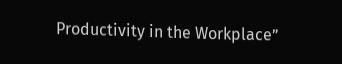Productivity in the Workplace”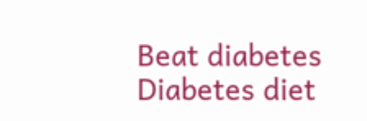Beat diabetes   Diabetes diet